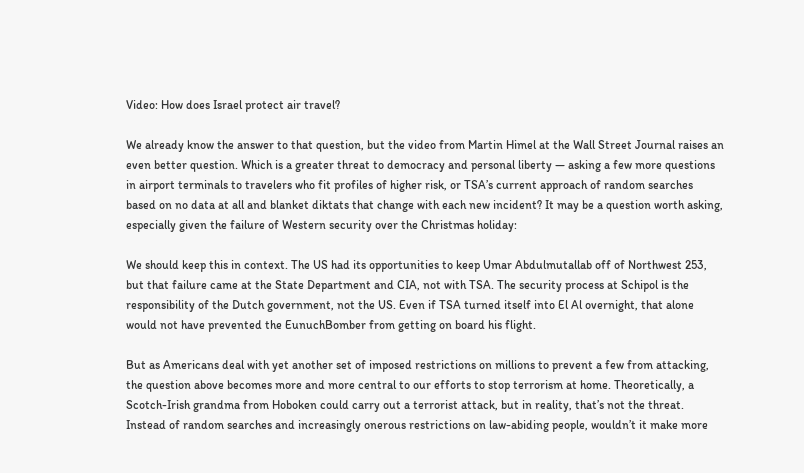Video: How does Israel protect air travel?

We already know the answer to that question, but the video from Martin Himel at the Wall Street Journal raises an even better question. Which is a greater threat to democracy and personal liberty — asking a few more questions in airport terminals to travelers who fit profiles of higher risk, or TSA’s current approach of random searches based on no data at all and blanket diktats that change with each new incident? It may be a question worth asking, especially given the failure of Western security over the Christmas holiday:

We should keep this in context. The US had its opportunities to keep Umar Abdulmutallab off of Northwest 253, but that failure came at the State Department and CIA, not with TSA. The security process at Schipol is the responsibility of the Dutch government, not the US. Even if TSA turned itself into El Al overnight, that alone would not have prevented the EunuchBomber from getting on board his flight.

But as Americans deal with yet another set of imposed restrictions on millions to prevent a few from attacking, the question above becomes more and more central to our efforts to stop terrorism at home. Theoretically, a Scotch-Irish grandma from Hoboken could carry out a terrorist attack, but in reality, that’s not the threat. Instead of random searches and increasingly onerous restrictions on law-abiding people, wouldn’t it make more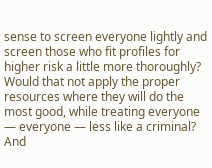sense to screen everyone lightly and screen those who fit profiles for higher risk a little more thoroughly? Would that not apply the proper resources where they will do the most good, while treating everyone — everyone — less like a criminal? And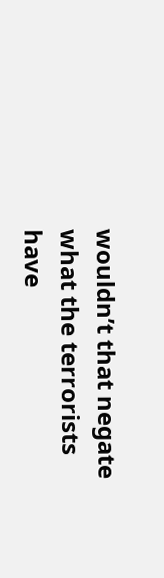wouldn’t that negate what the terrorists have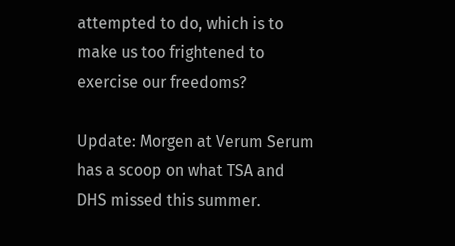attempted to do, which is to make us too frightened to exercise our freedoms?

Update: Morgen at Verum Serum has a scoop on what TSA and DHS missed this summer.